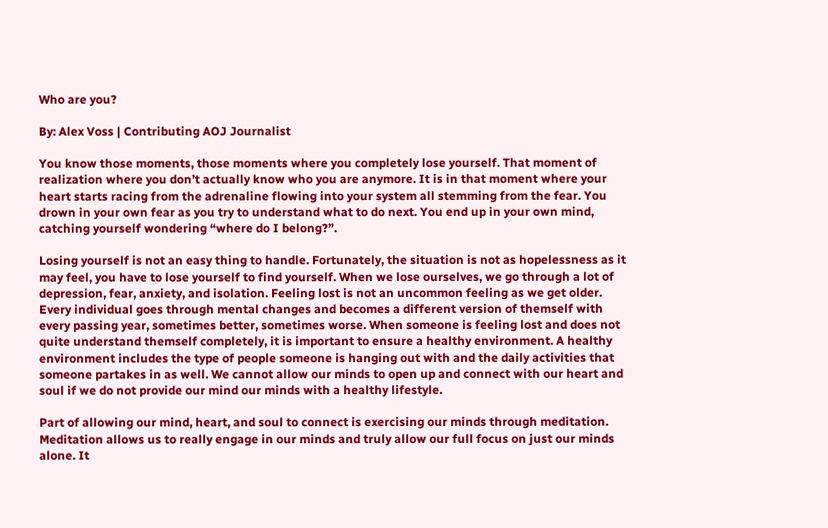Who are you?

By: Alex Voss | Contributing AOJ Journalist

You know those moments, those moments where you completely lose yourself. That moment of realization where you don’t actually know who you are anymore. It is in that moment where your heart starts racing from the adrenaline flowing into your system all stemming from the fear. You drown in your own fear as you try to understand what to do next. You end up in your own mind, catching yourself wondering “where do I belong?”.

Losing yourself is not an easy thing to handle. Fortunately, the situation is not as hopelessness as it may feel, you have to lose yourself to find yourself. When we lose ourselves, we go through a lot of depression, fear, anxiety, and isolation. Feeling lost is not an uncommon feeling as we get older. Every individual goes through mental changes and becomes a different version of themself with every passing year, sometimes better, sometimes worse. When someone is feeling lost and does not quite understand themself completely, it is important to ensure a healthy environment. A healthy environment includes the type of people someone is hanging out with and the daily activities that someone partakes in as well. We cannot allow our minds to open up and connect with our heart and soul if we do not provide our mind our minds with a healthy lifestyle.

Part of allowing our mind, heart, and soul to connect is exercising our minds through meditation. Meditation allows us to really engage in our minds and truly allow our full focus on just our minds alone. It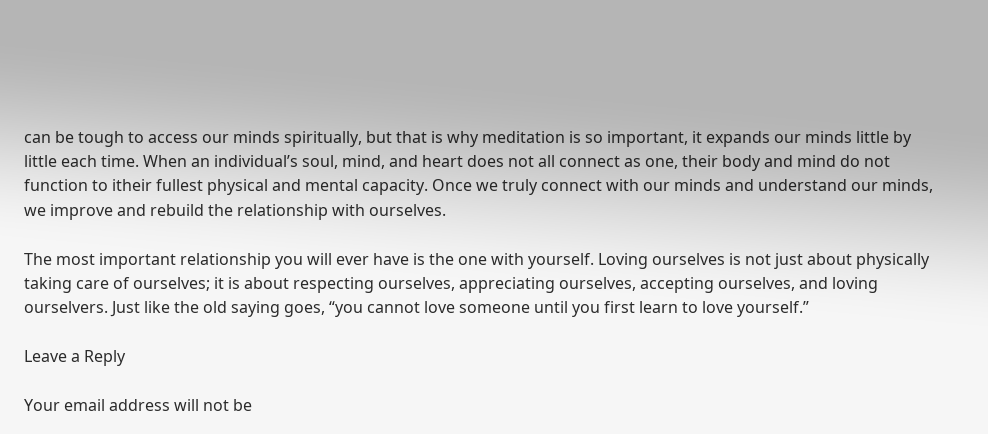can be tough to access our minds spiritually, but that is why meditation is so important, it expands our minds little by little each time. When an individual’s soul, mind, and heart does not all connect as one, their body and mind do not function to itheir fullest physical and mental capacity. Once we truly connect with our minds and understand our minds, we improve and rebuild the relationship with ourselves.

The most important relationship you will ever have is the one with yourself. Loving ourselves is not just about physically taking care of ourselves; it is about respecting ourselves, appreciating ourselves, accepting ourselves, and loving ourselvers. Just like the old saying goes, “you cannot love someone until you first learn to love yourself.”

Leave a Reply

Your email address will not be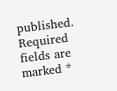published. Required fields are marked *